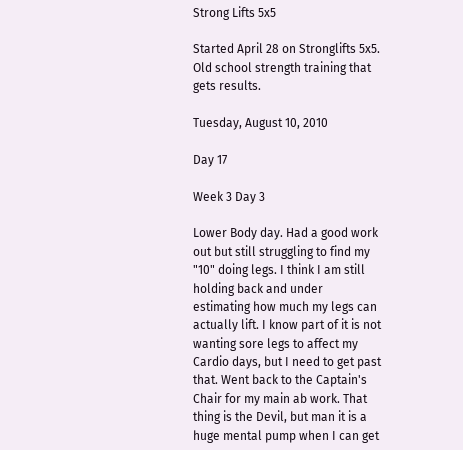Strong Lifts 5x5

Started April 28 on Stronglifts 5x5. Old school strength training that gets results.

Tuesday, August 10, 2010

Day 17

Week 3 Day 3

Lower Body day. Had a good work out but still struggling to find my "10" doing legs. I think I am still holding back and under estimating how much my legs can actually lift. I know part of it is not wanting sore legs to affect my Cardio days, but I need to get past that. Went back to the Captain's Chair for my main ab work. That thing is the Devil, but man it is a huge mental pump when I can get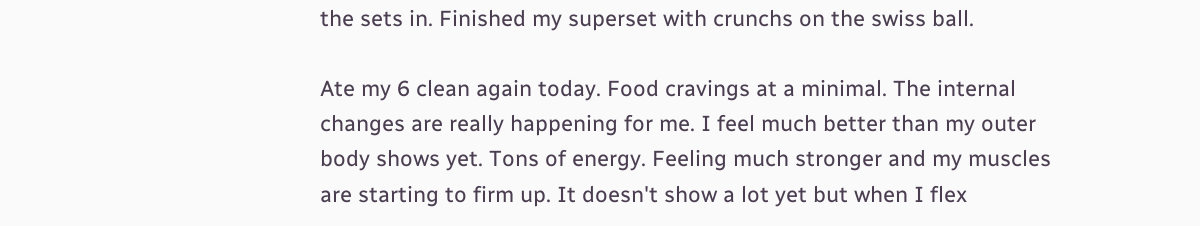the sets in. Finished my superset with crunchs on the swiss ball.

Ate my 6 clean again today. Food cravings at a minimal. The internal changes are really happening for me. I feel much better than my outer body shows yet. Tons of energy. Feeling much stronger and my muscles are starting to firm up. It doesn't show a lot yet but when I flex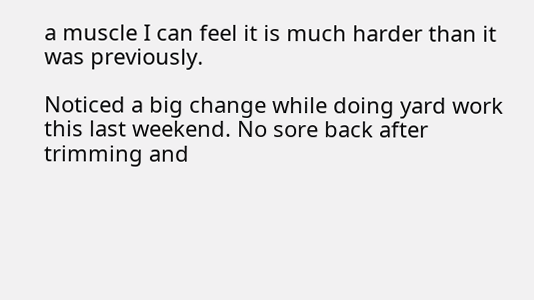a muscle I can feel it is much harder than it was previously.

Noticed a big change while doing yard work this last weekend. No sore back after trimming and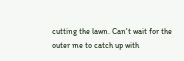cutting the lawn. Can't wait for the outer me to catch up with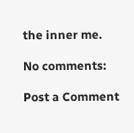the inner me.

No comments:

Post a Comment